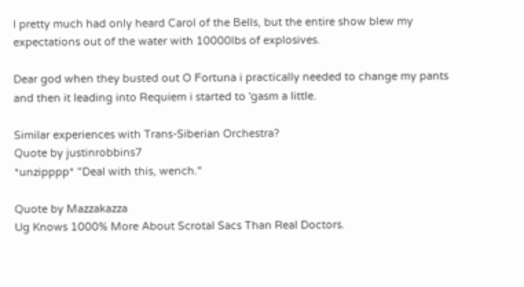I pretty much had only heard Carol of the Bells, but the entire show blew my expectations out of the water with 10000lbs of explosives.

Dear god when they busted out O Fortuna i practically needed to change my pants and then it leading into Requiem i started to 'gasm a little.

Similar experiences with Trans-Siberian Orchestra?
Quote by justinrobbins7
*unzipppp* "Deal with this, wench."

Quote by Mazzakazza
Ug Knows 1000% More About Scrotal Sacs Than Real Doctors.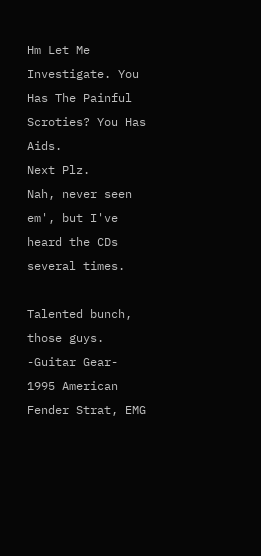Hm Let Me Investigate. You Has The Painful Scroties? You Has Aids.
Next Plz.
Nah, never seen em', but I've heard the CDs several times.

Talented bunch, those guys.
-Guitar Gear-
1995 American Fender Strat, EMG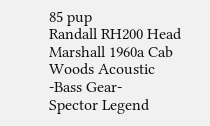85 pup
Randall RH200 Head
Marshall 1960a Cab
Woods Acoustic
-Bass Gear-
Spector Legend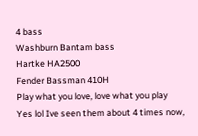4 bass
Washburn Bantam bass
Hartke HA2500
Fender Bassman 410H
Play what you love, love what you play
Yes lol Ive seen them about 4 times now,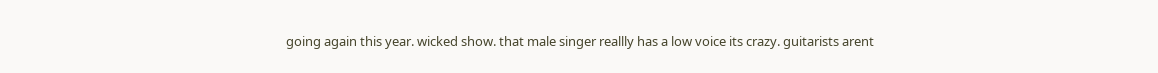going again this year. wicked show. that male singer reallly has a low voice its crazy. guitarists arent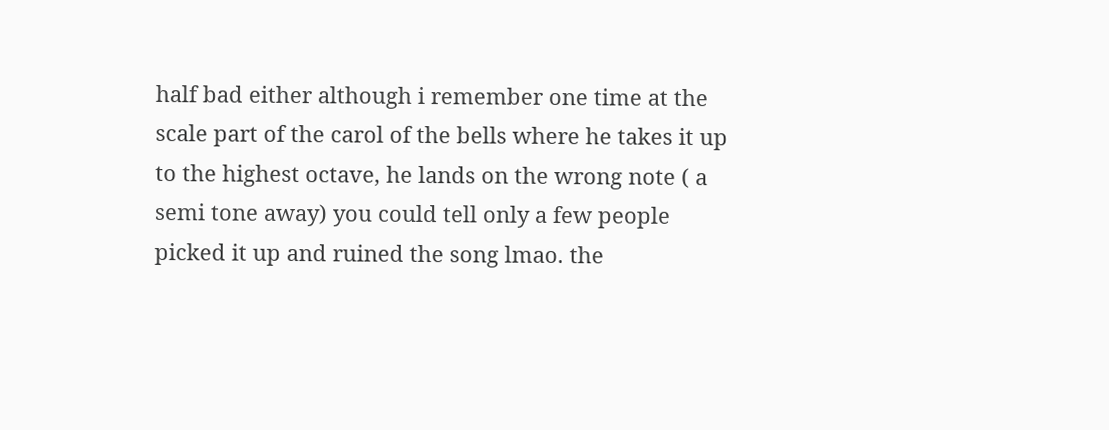half bad either although i remember one time at the scale part of the carol of the bells where he takes it up to the highest octave, he lands on the wrong note ( a semi tone away) you could tell only a few people picked it up and ruined the song lmao. the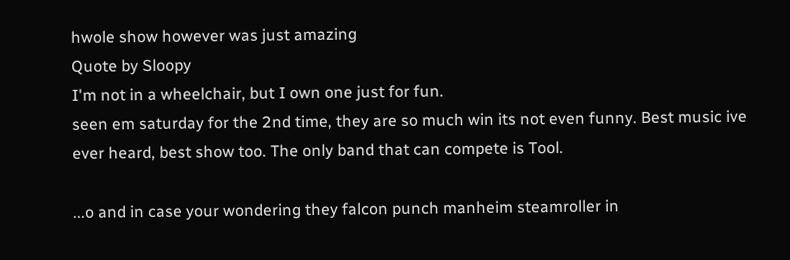hwole show however was just amazing
Quote by Sloopy
I'm not in a wheelchair, but I own one just for fun.
seen em saturday for the 2nd time, they are so much win its not even funny. Best music ive ever heard, best show too. The only band that can compete is Tool.

...o and in case your wondering they falcon punch manheim steamroller in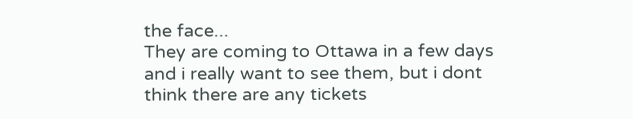the face...
They are coming to Ottawa in a few days and i really want to see them, but i dont think there are any tickets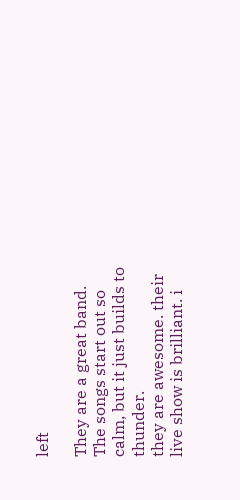left

They are a great band. The songs start out so calm, but it just builds to thunder.
they are awesome. their live show is brilliant. i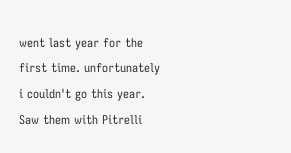went last year for the first time. unfortunately i couldn't go this year.
Saw them with Pitrelli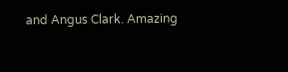and Angus Clark. Amazing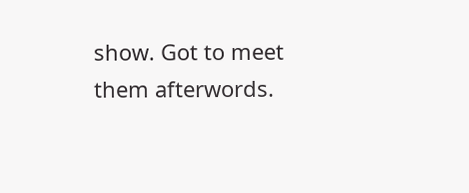show. Got to meet them afterwords.